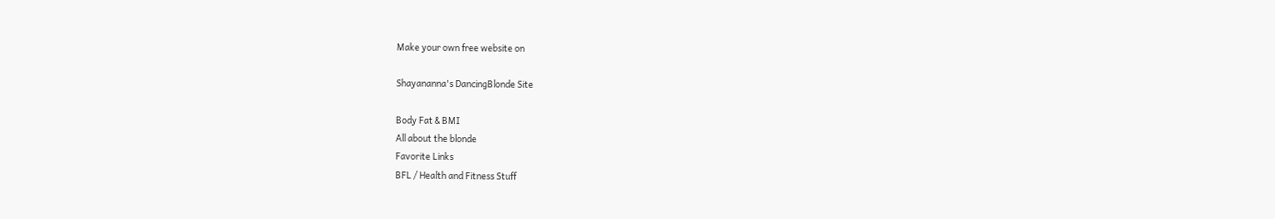Make your own free website on

Shayananna's DancingBlonde Site

Body Fat & BMI
All about the blonde
Favorite Links
BFL / Health and Fitness Stuff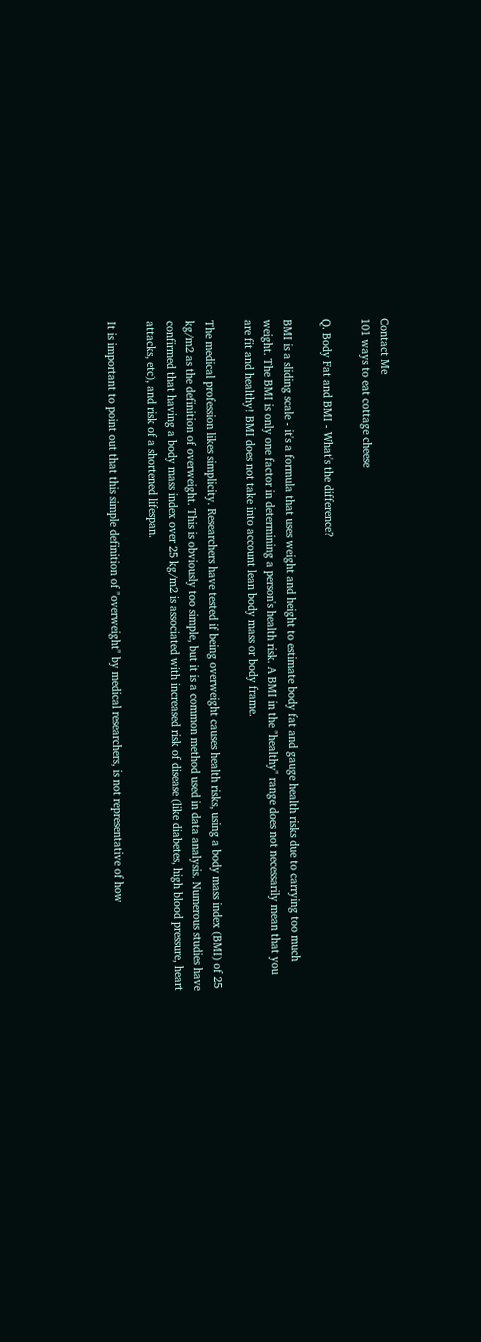Contact Me
101 ways to eat cottage cheese

Q. Body Fat and BMI - What's the difference?

BMI is a sliding scale - it's a formula that uses weight and height to estimate body fat and gauge health risks due to carrying too much weight. The BMI is only one factor in determining a person's health risk. A BMI in the "healthy" range does not necessarily mean that you are fit and healthy! BMI does not take into account lean body mass or body frame.

The medical profession likes simplicity. Researchers have tested if being overweight causes health risks, using a body mass index (BMI) of 25 kg/m2 as the definition of overweight. This is obviously too simple, but it is a common method used in data analysis. Numerous studies have confirmed that having a body mass index over 25 kg/m2 is associated with increased risk of disease (like diabetes, high blood pressure, heart attacks, etc), and risk of a shortened lifespan.

It is important to point out that this simple definition of "overweight" by medical researchers, is not representative of how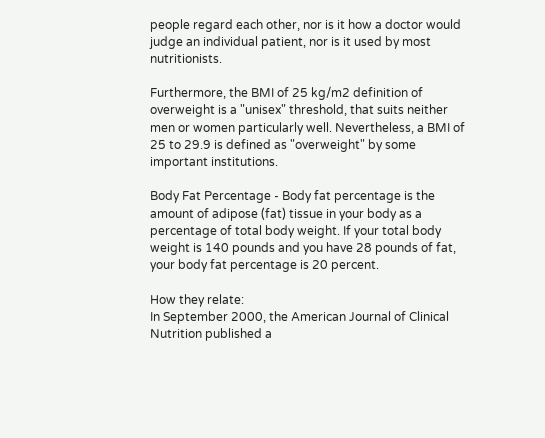people regard each other, nor is it how a doctor would judge an individual patient, nor is it used by most nutritionists.

Furthermore, the BMI of 25 kg/m2 definition of overweight is a "unisex" threshold, that suits neither men or women particularly well. Nevertheless, a BMI of 25 to 29.9 is defined as "overweight" by some important institutions.

Body Fat Percentage - Body fat percentage is the amount of adipose (fat) tissue in your body as a percentage of total body weight. If your total body weight is 140 pounds and you have 28 pounds of fat, your body fat percentage is 20 percent.

How they relate:
In September 2000, the American Journal of Clinical Nutrition published a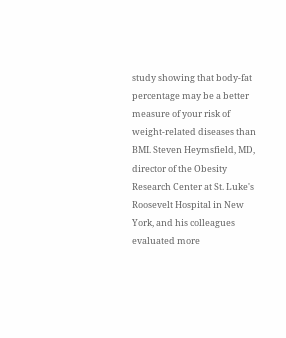study showing that body-fat percentage may be a better measure of your risk of weight-related diseases than BMI. Steven Heymsfield, MD, director of the Obesity Research Center at St. Luke's Roosevelt Hospital in New York, and his colleagues evaluated more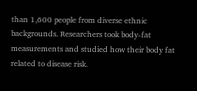than 1,600 people from diverse ethnic backgrounds. Researchers took body-fat measurements and studied how their body fat related to disease risk.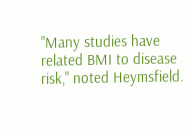"Many studies have related BMI to disease risk," noted Heymsfield.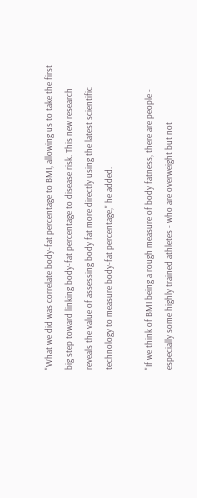"What we did was correlate body-fat percentage to BMI, allowing us to take the first big step toward linking body-fat percentage to disease risk. This new research reveals the value of assessing body fat more directly using the latest scientific technology to measure body-fat percentage," he added.

"If we think of BMI being a rough measure of body fatness, there are people - especially some highly trained athletes - who are overweight but not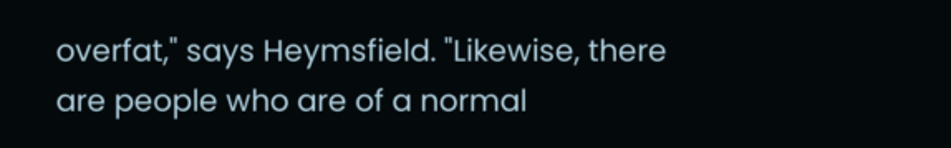overfat," says Heymsfield. "Likewise, there are people who are of a normal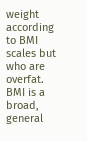weight according to BMI scales but who are overfat. BMI is a broad, general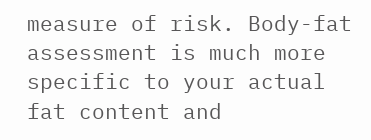measure of risk. Body-fat assessment is much more specific to your actual fat content and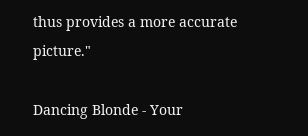thus provides a more accurate picture."

Dancing Blonde - Your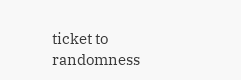ticket to randomness